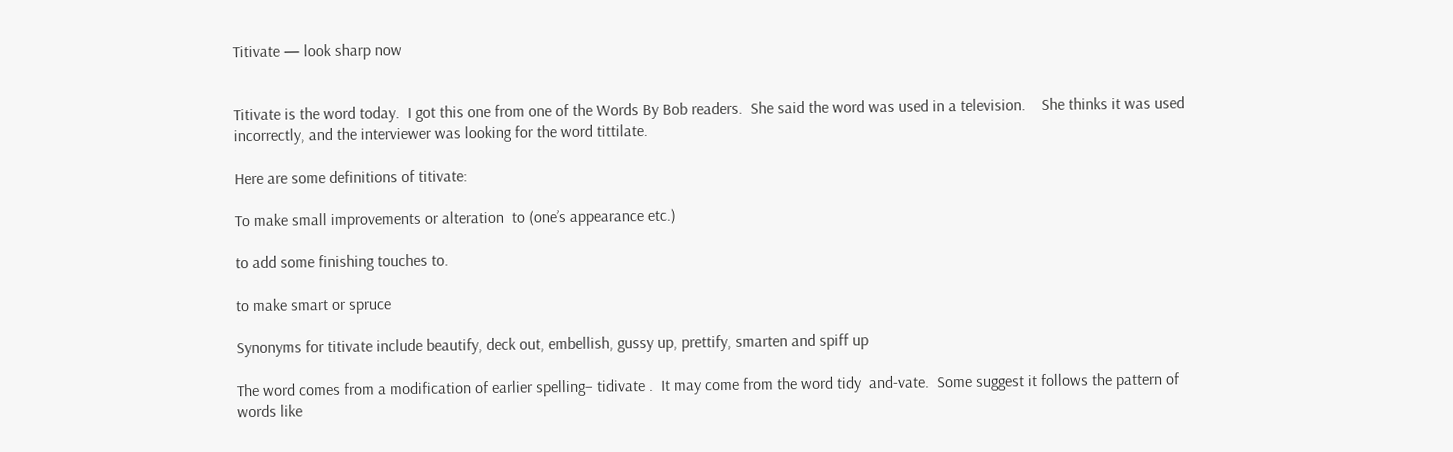Titivate — look sharp now


Titivate is the word today.  I got this one from one of the Words By Bob readers.  She said the word was used in a television.    She thinks it was used incorrectly, and the interviewer was looking for the word tittilate.

Here are some definitions of titivate:

To make small improvements or alteration  to (one’s appearance etc.)

to add some finishing touches to.

to make smart or spruce

Synonyms for titivate include beautify, deck out, embellish, gussy up, prettify, smarten and spiff up

The word comes from a modification of earlier spelling– tidivate .  It may come from the word tidy  and-vate.  Some suggest it follows the pattern of words like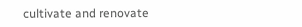cultivate and renovate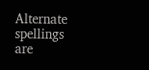Alternate spellings are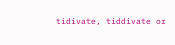tidivate, tiddivate or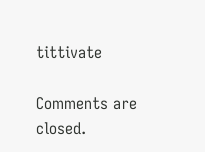tittivate

Comments are closed.